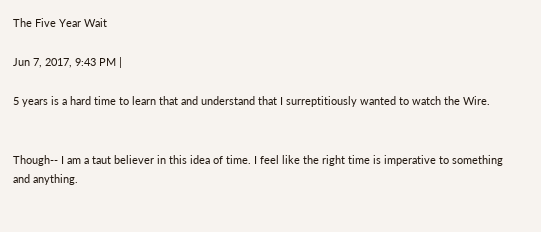The Five Year Wait

Jun 7, 2017, 9:43 PM |

5 years is a hard time to learn that and understand that I surreptitiously wanted to watch the Wire.


Though-- I am a taut believer in this idea of time. I feel like the right time is imperative to something and anything.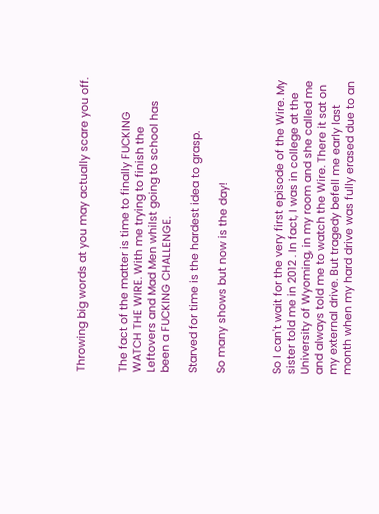Throwing big words at you may actually scare you off.


The fact of the matter is time to finally FUCKING WATCH THE WIRE. With me trying to finish the Leftovers and Mad Men whilst going to school has been a FUCKING CHALLENGE.

Starved for time is the hardest idea to grasp.

So many shows but now is the day!



So I can't wait for the very first episode of the Wire. My sister told me in 2012 . In fact, I was in college at the University of Wyoming, in my room and she called me and always told me to watch the Wire. There it sat on my external drive. But tragedy befell me early last month when my hard drive was fully erased due to an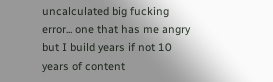uncalculated big fucking error... one that has me angry but I build years if not 10 years of content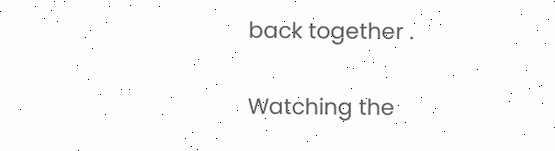back together .

Watching the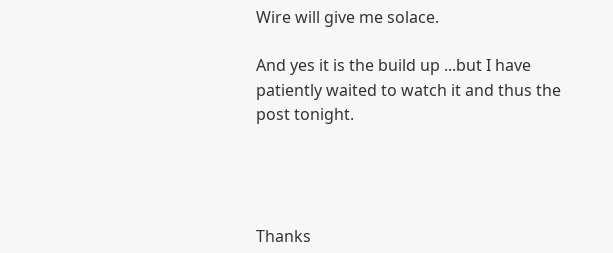Wire will give me solace.

And yes it is the build up ...but I have patiently waited to watch it and thus the post tonight.




Thanks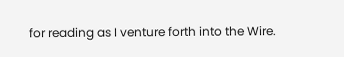for reading as I venture forth into the Wire.